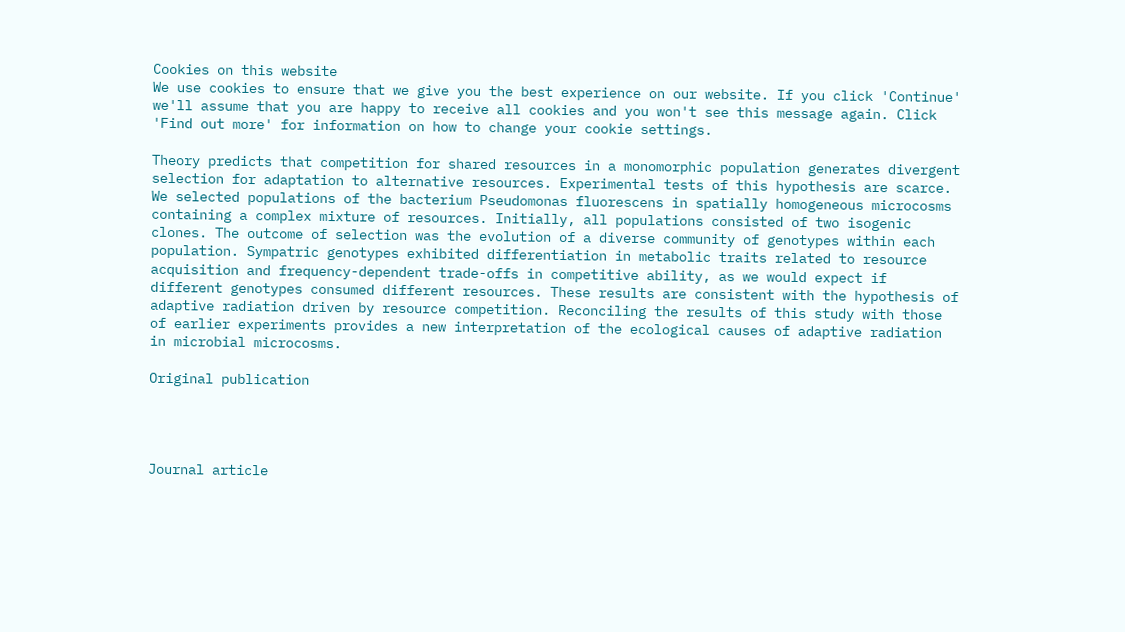Cookies on this website
We use cookies to ensure that we give you the best experience on our website. If you click 'Continue' we'll assume that you are happy to receive all cookies and you won't see this message again. Click 'Find out more' for information on how to change your cookie settings.

Theory predicts that competition for shared resources in a monomorphic population generates divergent selection for adaptation to alternative resources. Experimental tests of this hypothesis are scarce. We selected populations of the bacterium Pseudomonas fluorescens in spatially homogeneous microcosms containing a complex mixture of resources. Initially, all populations consisted of two isogenic clones. The outcome of selection was the evolution of a diverse community of genotypes within each population. Sympatric genotypes exhibited differentiation in metabolic traits related to resource acquisition and frequency-dependent trade-offs in competitive ability, as we would expect if different genotypes consumed different resources. These results are consistent with the hypothesis of adaptive radiation driven by resource competition. Reconciling the results of this study with those of earlier experiments provides a new interpretation of the ecological causes of adaptive radiation in microbial microcosms.

Original publication




Journal article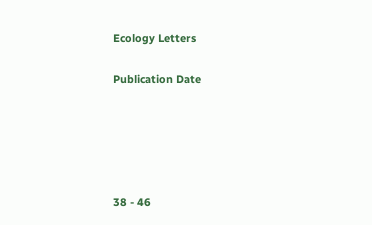Ecology Letters

Publication Date





38 - 46